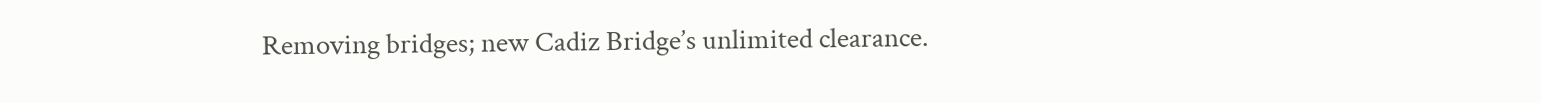Removing bridges; new Cadiz Bridge’s unlimited clearance.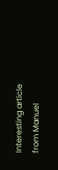Interesting article from Manuel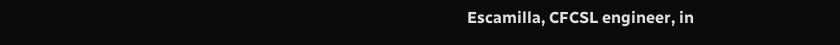Escamilla, CFCSL engineer, in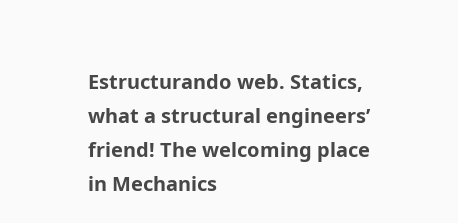Estructurando web. Statics, what a structural engineers’ friend! The welcoming place in Mechanics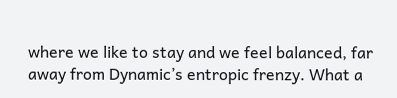where we like to stay and we feel balanced, far away from Dynamic’s entropic frenzy. What a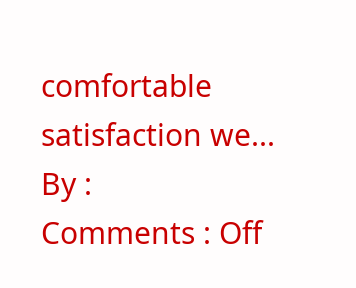comfortable satisfaction we...
By :
Comments : Off